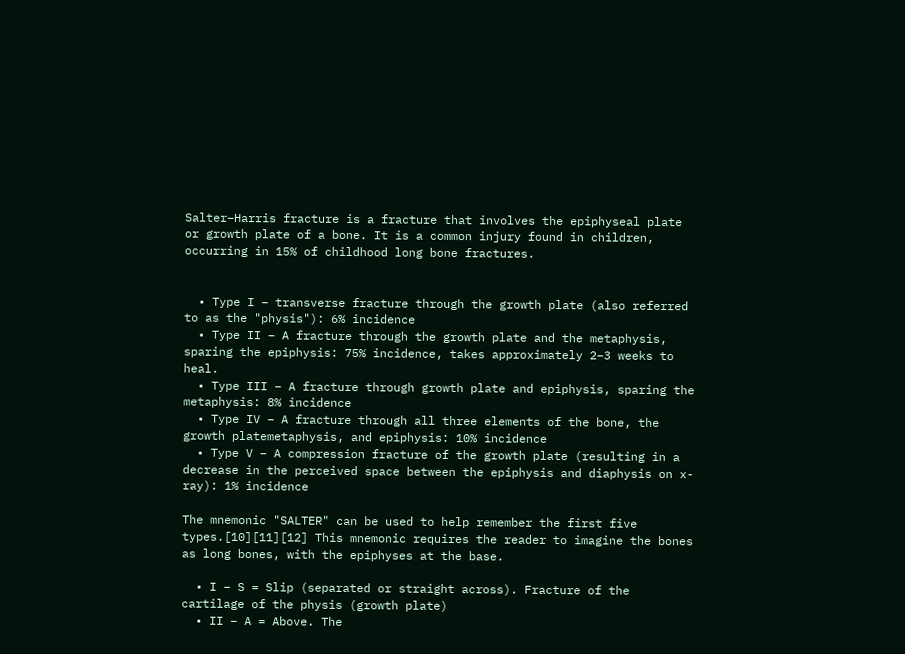Salter–Harris fracture is a fracture that involves the epiphyseal plate or growth plate of a bone. It is a common injury found in children, occurring in 15% of childhood long bone fractures.


  • Type I – transverse fracture through the growth plate (also referred to as the "physis"): 6% incidence
  • Type II – A fracture through the growth plate and the metaphysis, sparing the epiphysis: 75% incidence, takes approximately 2–3 weeks to heal.
  • Type III – A fracture through growth plate and epiphysis, sparing the metaphysis: 8% incidence
  • Type IV – A fracture through all three elements of the bone, the growth platemetaphysis, and epiphysis: 10% incidence
  • Type V – A compression fracture of the growth plate (resulting in a decrease in the perceived space between the epiphysis and diaphysis on x-ray): 1% incidence

The mnemonic "SALTER" can be used to help remember the first five types.[10][11][12] This mnemonic requires the reader to imagine the bones as long bones, with the epiphyses at the base.

  • I – S = Slip (separated or straight across). Fracture of the cartilage of the physis (growth plate)
  • II – A = Above. The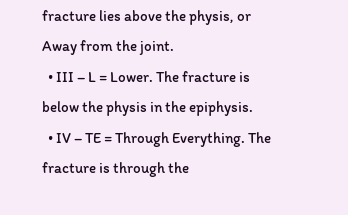fracture lies above the physis, or Away from the joint.
  • III – L = Lower. The fracture is below the physis in the epiphysis.
  • IV – TE = Through Everything. The fracture is through the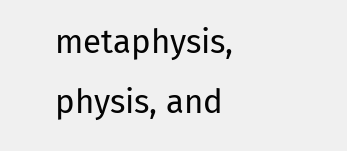metaphysis, physis, and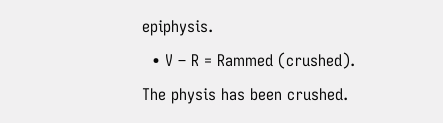epiphysis.
  • V – R = Rammed (crushed). The physis has been crushed.